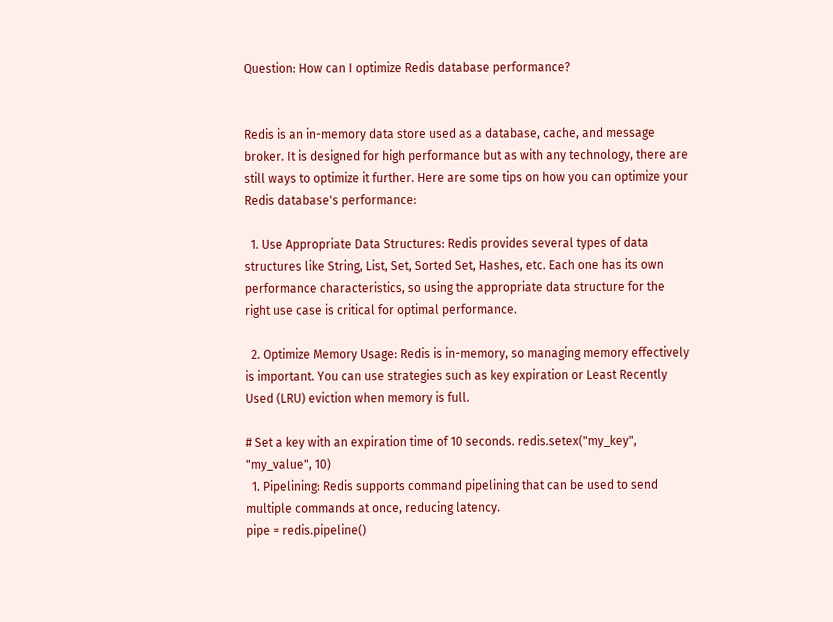Question: How can I optimize Redis database performance?


Redis is an in-memory data store used as a database, cache, and message broker. It is designed for high performance but as with any technology, there are still ways to optimize it further. Here are some tips on how you can optimize your Redis database's performance:

  1. Use Appropriate Data Structures: Redis provides several types of data structures like String, List, Set, Sorted Set, Hashes, etc. Each one has its own performance characteristics, so using the appropriate data structure for the right use case is critical for optimal performance.

  2. Optimize Memory Usage: Redis is in-memory, so managing memory effectively is important. You can use strategies such as key expiration or Least Recently Used (LRU) eviction when memory is full.

# Set a key with an expiration time of 10 seconds. redis.setex("my_key", "my_value", 10)
  1. Pipelining: Redis supports command pipelining that can be used to send multiple commands at once, reducing latency.
pipe = redis.pipeline()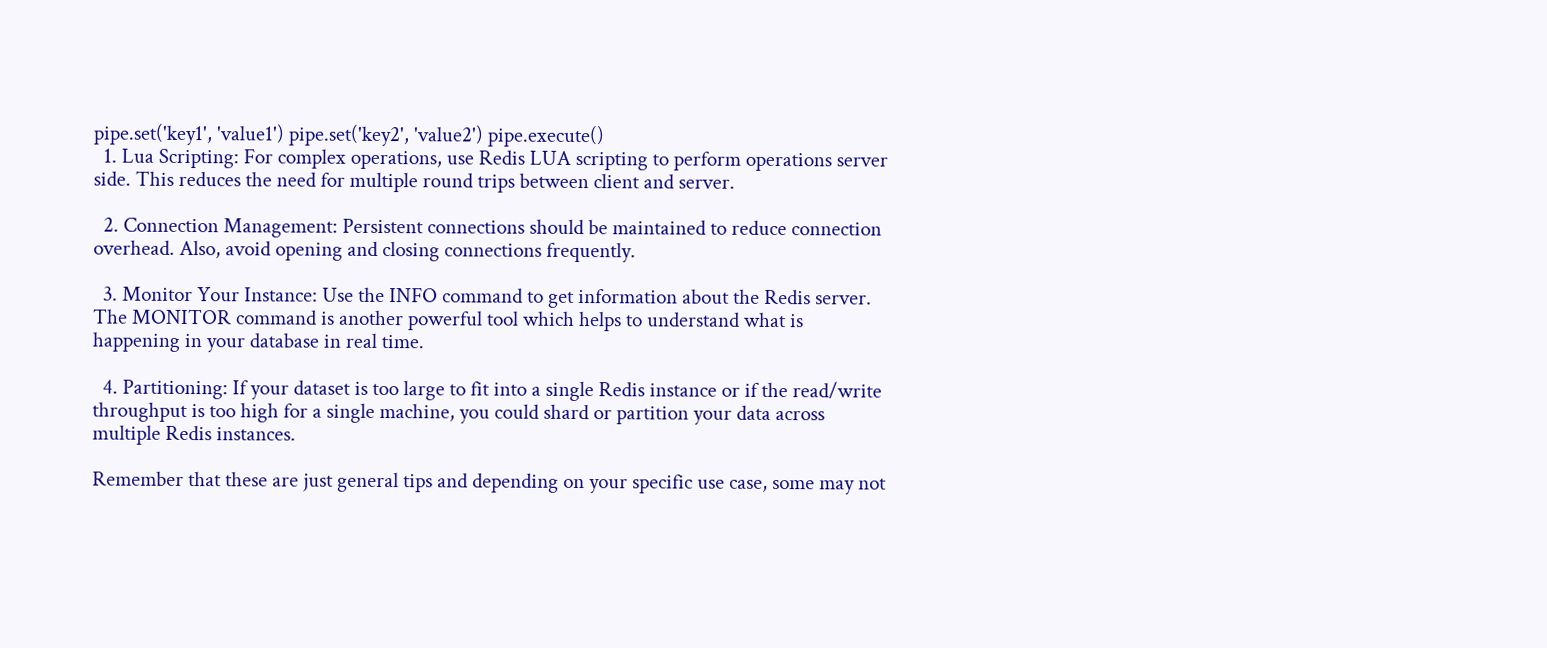pipe.set('key1', 'value1') pipe.set('key2', 'value2') pipe.execute()
  1. Lua Scripting: For complex operations, use Redis LUA scripting to perform operations server side. This reduces the need for multiple round trips between client and server.

  2. Connection Management: Persistent connections should be maintained to reduce connection overhead. Also, avoid opening and closing connections frequently.

  3. Monitor Your Instance: Use the INFO command to get information about the Redis server. The MONITOR command is another powerful tool which helps to understand what is happening in your database in real time.

  4. Partitioning: If your dataset is too large to fit into a single Redis instance or if the read/write throughput is too high for a single machine, you could shard or partition your data across multiple Redis instances.

Remember that these are just general tips and depending on your specific use case, some may not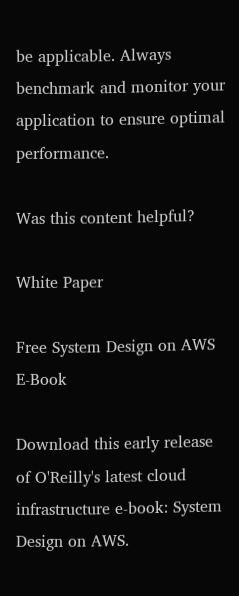be applicable. Always benchmark and monitor your application to ensure optimal performance.

Was this content helpful?

White Paper

Free System Design on AWS E-Book

Download this early release of O'Reilly's latest cloud infrastructure e-book: System Design on AWS.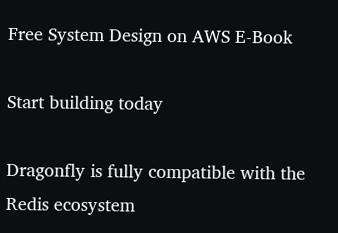Free System Design on AWS E-Book

Start building today

Dragonfly is fully compatible with the Redis ecosystem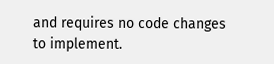and requires no code changes to implement.